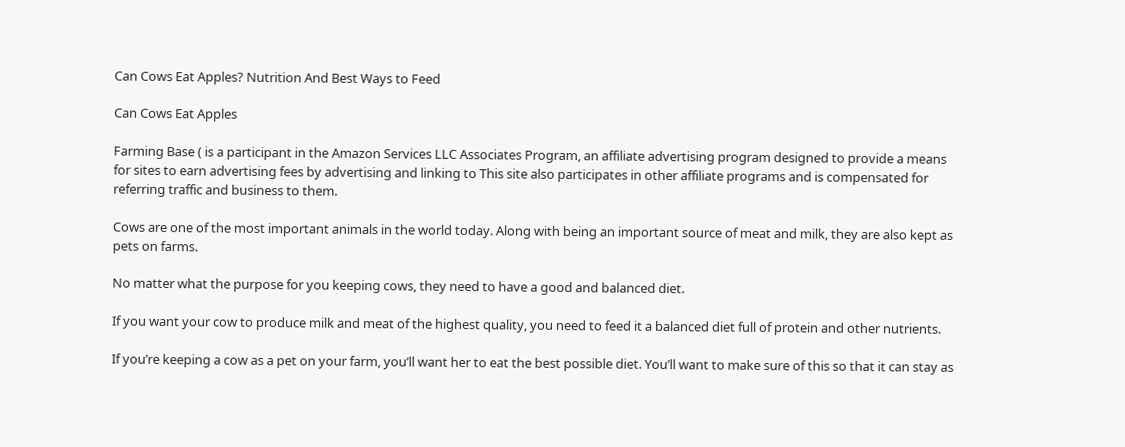Can Cows Eat Apples? Nutrition And Best Ways to Feed

Can Cows Eat Apples

Farming Base ( is a participant in the Amazon Services LLC Associates Program, an affiliate advertising program designed to provide a means for sites to earn advertising fees by advertising and linking to This site also participates in other affiliate programs and is compensated for referring traffic and business to them.

Cows are one of the most important animals in the world today. Along with being an important source of meat and milk, they are also kept as pets on farms.

No matter what the purpose for you keeping cows, they need to have a good and balanced diet.

If you want your cow to produce milk and meat of the highest quality, you need to feed it a balanced diet full of protein and other nutrients.

If you’re keeping a cow as a pet on your farm, you’ll want her to eat the best possible diet. You’ll want to make sure of this so that it can stay as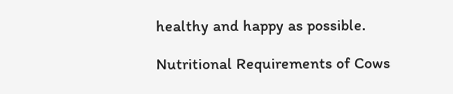healthy and happy as possible.

Nutritional Requirements of Cows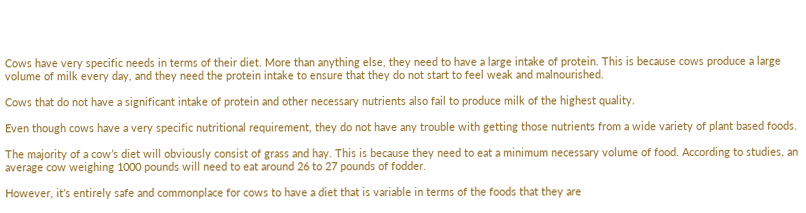Cows have very specific needs in terms of their diet. More than anything else, they need to have a large intake of protein. This is because cows produce a large volume of milk every day, and they need the protein intake to ensure that they do not start to feel weak and malnourished.

Cows that do not have a significant intake of protein and other necessary nutrients also fail to produce milk of the highest quality.

Even though cows have a very specific nutritional requirement, they do not have any trouble with getting those nutrients from a wide variety of plant based foods.

The majority of a cow’s diet will obviously consist of grass and hay. This is because they need to eat a minimum necessary volume of food. According to studies, an average cow weighing 1000 pounds will need to eat around 26 to 27 pounds of fodder.

However, it’s entirely safe and commonplace for cows to have a diet that is variable in terms of the foods that they are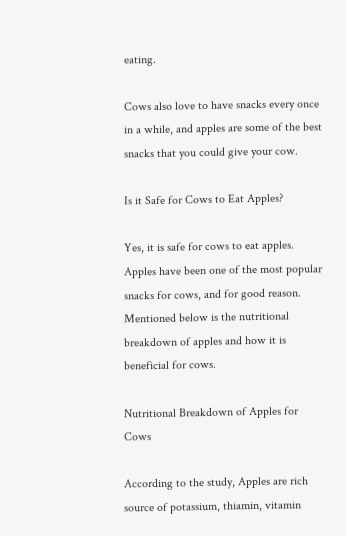eating.

Cows also love to have snacks every once in a while, and apples are some of the best snacks that you could give your cow.

Is it Safe for Cows to Eat Apples?

Yes, it is safe for cows to eat apples. Apples have been one of the most popular snacks for cows, and for good reason. Mentioned below is the nutritional breakdown of apples and how it is beneficial for cows.

Nutritional Breakdown of Apples for Cows

According to the study, Apples are rich source of potassium, thiamin, vitamin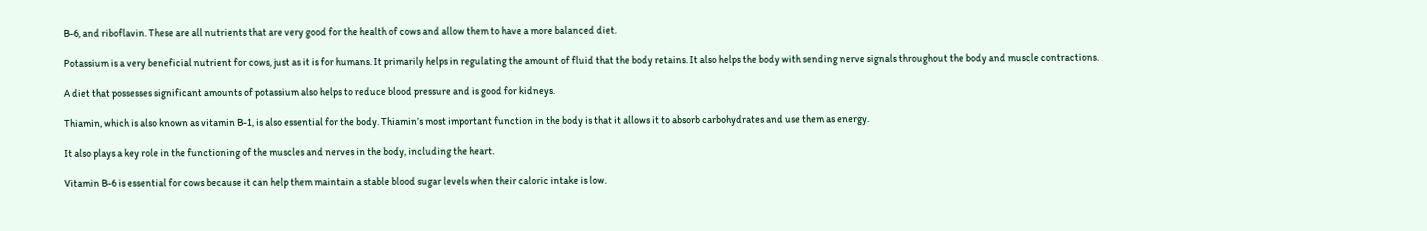B-6, and riboflavin. These are all nutrients that are very good for the health of cows and allow them to have a more balanced diet.

Potassium is a very beneficial nutrient for cows, just as it is for humans. It primarily helps in regulating the amount of fluid that the body retains. It also helps the body with sending nerve signals throughout the body and muscle contractions.

A diet that possesses significant amounts of potassium also helps to reduce blood pressure and is good for kidneys.

Thiamin, which is also known as vitamin B-1, is also essential for the body. Thiamin’s most important function in the body is that it allows it to absorb carbohydrates and use them as energy.

It also plays a key role in the functioning of the muscles and nerves in the body, including the heart.

Vitamin B-6 is essential for cows because it can help them maintain a stable blood sugar levels when their caloric intake is low.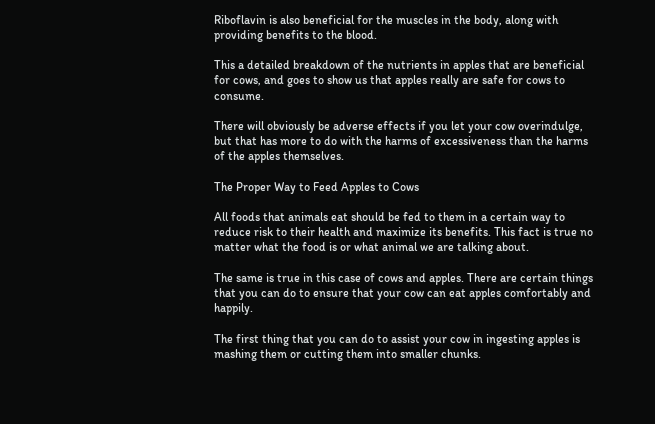Riboflavin is also beneficial for the muscles in the body, along with providing benefits to the blood.

This a detailed breakdown of the nutrients in apples that are beneficial for cows, and goes to show us that apples really are safe for cows to consume.

There will obviously be adverse effects if you let your cow overindulge, but that has more to do with the harms of excessiveness than the harms of the apples themselves.

The Proper Way to Feed Apples to Cows

All foods that animals eat should be fed to them in a certain way to reduce risk to their health and maximize its benefits. This fact is true no matter what the food is or what animal we are talking about.

The same is true in this case of cows and apples. There are certain things that you can do to ensure that your cow can eat apples comfortably and happily.

The first thing that you can do to assist your cow in ingesting apples is mashing them or cutting them into smaller chunks.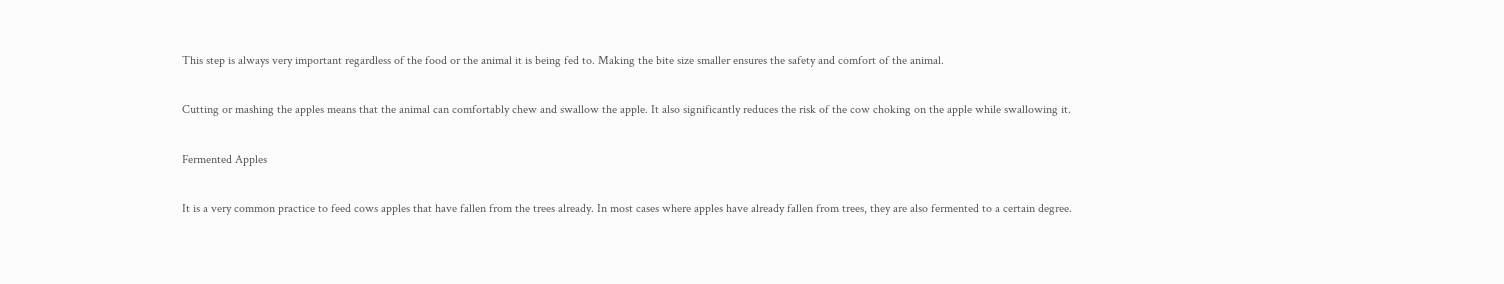This step is always very important regardless of the food or the animal it is being fed to. Making the bite size smaller ensures the safety and comfort of the animal.

Cutting or mashing the apples means that the animal can comfortably chew and swallow the apple. It also significantly reduces the risk of the cow choking on the apple while swallowing it.

Fermented Apples

It is a very common practice to feed cows apples that have fallen from the trees already. In most cases where apples have already fallen from trees, they are also fermented to a certain degree.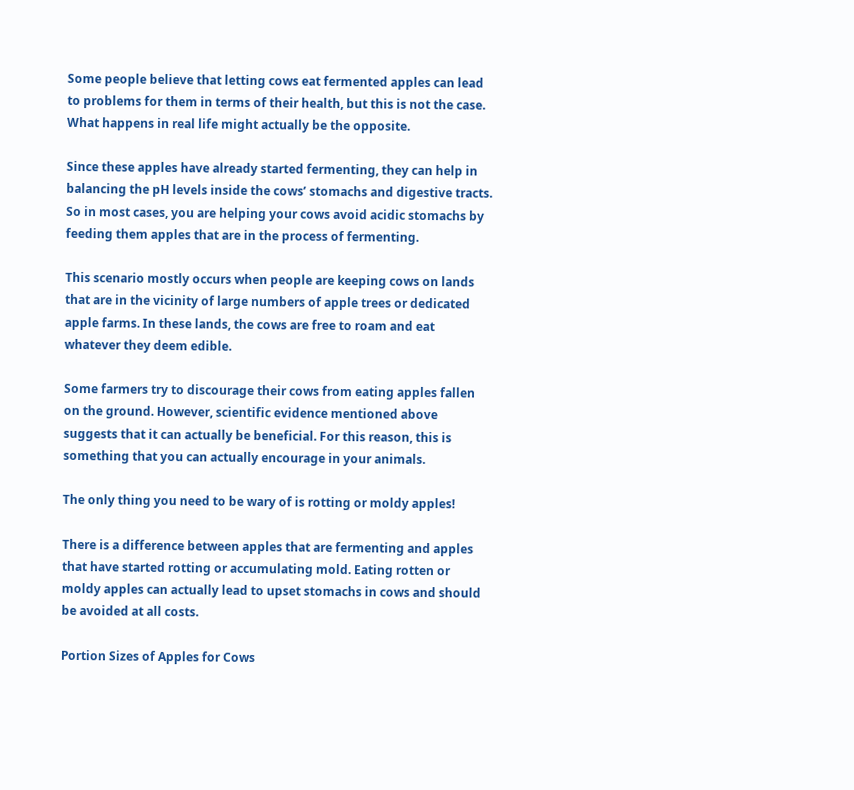Some people believe that letting cows eat fermented apples can lead to problems for them in terms of their health, but this is not the case. What happens in real life might actually be the opposite.

Since these apples have already started fermenting, they can help in balancing the pH levels inside the cows’ stomachs and digestive tracts. So in most cases, you are helping your cows avoid acidic stomachs by feeding them apples that are in the process of fermenting.

This scenario mostly occurs when people are keeping cows on lands that are in the vicinity of large numbers of apple trees or dedicated apple farms. In these lands, the cows are free to roam and eat whatever they deem edible.

Some farmers try to discourage their cows from eating apples fallen on the ground. However, scientific evidence mentioned above suggests that it can actually be beneficial. For this reason, this is something that you can actually encourage in your animals.

The only thing you need to be wary of is rotting or moldy apples!

There is a difference between apples that are fermenting and apples that have started rotting or accumulating mold. Eating rotten or moldy apples can actually lead to upset stomachs in cows and should be avoided at all costs.

Portion Sizes of Apples for Cows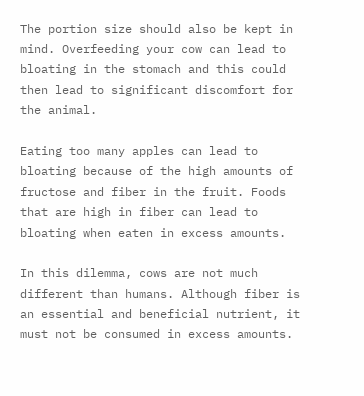The portion size should also be kept in mind. Overfeeding your cow can lead to bloating in the stomach and this could then lead to significant discomfort for the animal.

Eating too many apples can lead to bloating because of the high amounts of fructose and fiber in the fruit. Foods that are high in fiber can lead to bloating when eaten in excess amounts.

In this dilemma, cows are not much different than humans. Although fiber is an essential and beneficial nutrient, it must not be consumed in excess amounts.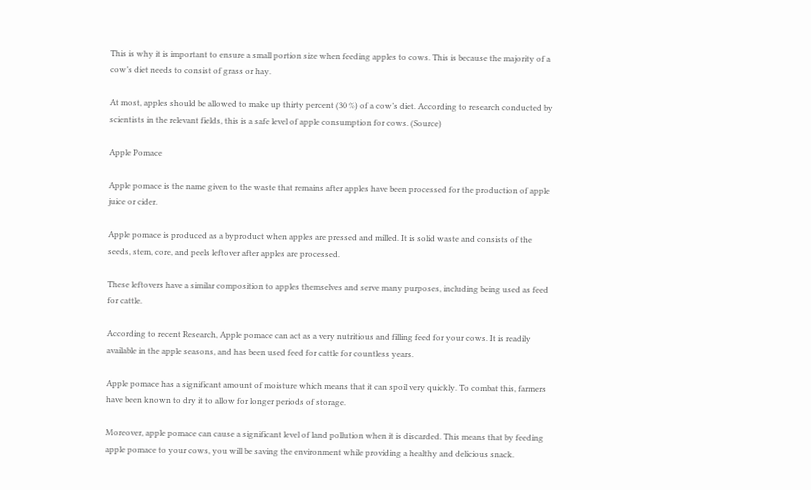This is why it is important to ensure a small portion size when feeding apples to cows. This is because the majority of a cow’s diet needs to consist of grass or hay.

At most, apples should be allowed to make up thirty percent (30 %) of a cow’s diet. According to research conducted by scientists in the relevant fields, this is a safe level of apple consumption for cows. (Source)

Apple Pomace

Apple pomace is the name given to the waste that remains after apples have been processed for the production of apple juice or cider.

Apple pomace is produced as a byproduct when apples are pressed and milled. It is solid waste and consists of the seeds, stem, core, and peels leftover after apples are processed.

These leftovers have a similar composition to apples themselves and serve many purposes, including being used as feed for cattle.

According to recent Research, Apple pomace can act as a very nutritious and filling feed for your cows. It is readily available in the apple seasons, and has been used feed for cattle for countless years.

Apple pomace has a significant amount of moisture which means that it can spoil very quickly. To combat this, farmers have been known to dry it to allow for longer periods of storage.

Moreover, apple pomace can cause a significant level of land pollution when it is discarded. This means that by feeding apple pomace to your cows, you will be saving the environment while providing a healthy and delicious snack.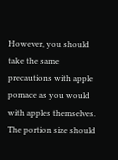However, you should take the same precautions with apple pomace as you would with apples themselves. The portion size should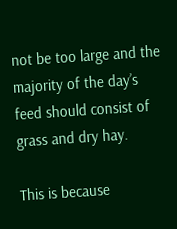not be too large and the majority of the day’s feed should consist of grass and dry hay.

This is because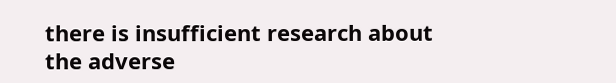there is insufficient research about the adverse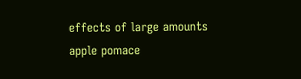effects of large amounts apple pomace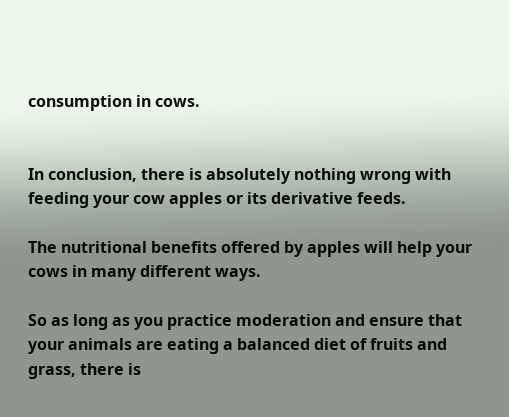consumption in cows.


In conclusion, there is absolutely nothing wrong with feeding your cow apples or its derivative feeds.

The nutritional benefits offered by apples will help your cows in many different ways.

So as long as you practice moderation and ensure that your animals are eating a balanced diet of fruits and grass, there is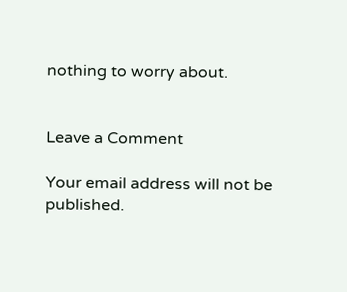nothing to worry about.


Leave a Comment

Your email address will not be published.